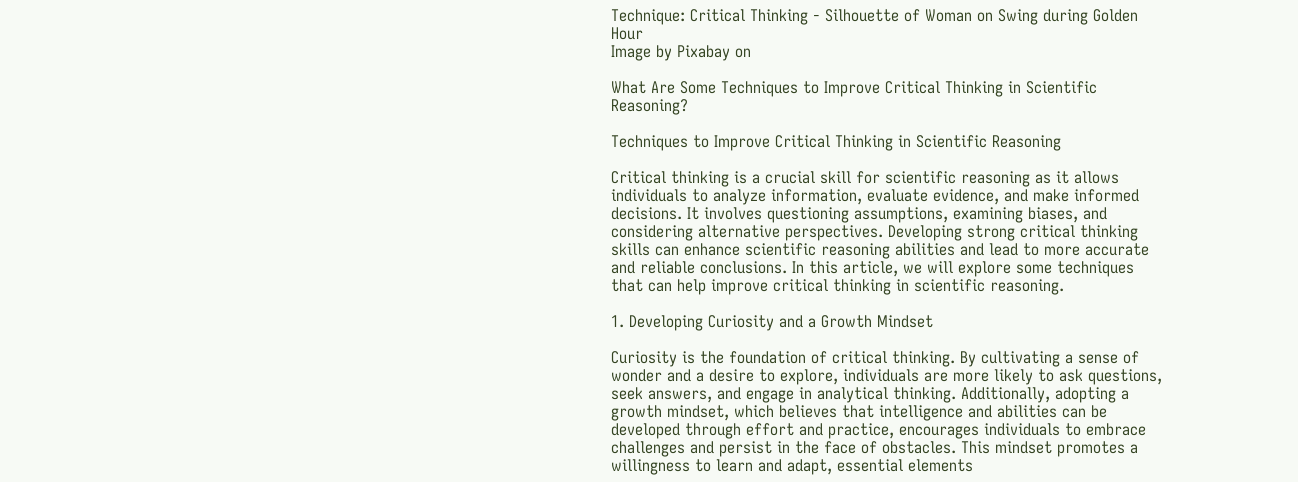Technique: Critical Thinking - Silhouette of Woman on Swing during Golden Hour
Image by Pixabay on

What Are Some Techniques to Improve Critical Thinking in Scientific Reasoning?

Techniques to Improve Critical Thinking in Scientific Reasoning

Critical thinking is a crucial skill for scientific reasoning as it allows individuals to analyze information, evaluate evidence, and make informed decisions. It involves questioning assumptions, examining biases, and considering alternative perspectives. Developing strong critical thinking skills can enhance scientific reasoning abilities and lead to more accurate and reliable conclusions. In this article, we will explore some techniques that can help improve critical thinking in scientific reasoning.

1. Developing Curiosity and a Growth Mindset

Curiosity is the foundation of critical thinking. By cultivating a sense of wonder and a desire to explore, individuals are more likely to ask questions, seek answers, and engage in analytical thinking. Additionally, adopting a growth mindset, which believes that intelligence and abilities can be developed through effort and practice, encourages individuals to embrace challenges and persist in the face of obstacles. This mindset promotes a willingness to learn and adapt, essential elements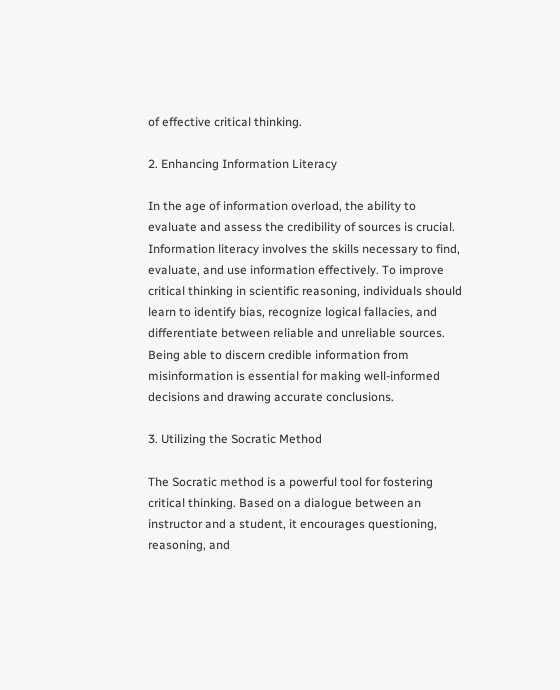of effective critical thinking.

2. Enhancing Information Literacy

In the age of information overload, the ability to evaluate and assess the credibility of sources is crucial. Information literacy involves the skills necessary to find, evaluate, and use information effectively. To improve critical thinking in scientific reasoning, individuals should learn to identify bias, recognize logical fallacies, and differentiate between reliable and unreliable sources. Being able to discern credible information from misinformation is essential for making well-informed decisions and drawing accurate conclusions.

3. Utilizing the Socratic Method

The Socratic method is a powerful tool for fostering critical thinking. Based on a dialogue between an instructor and a student, it encourages questioning, reasoning, and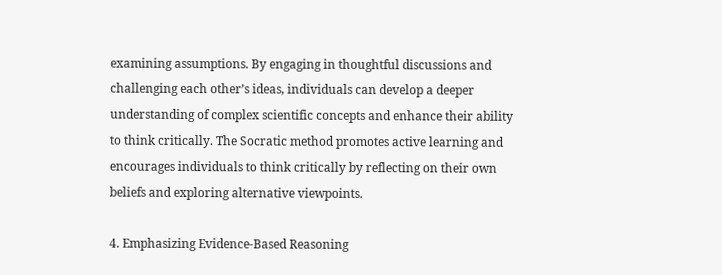examining assumptions. By engaging in thoughtful discussions and challenging each other’s ideas, individuals can develop a deeper understanding of complex scientific concepts and enhance their ability to think critically. The Socratic method promotes active learning and encourages individuals to think critically by reflecting on their own beliefs and exploring alternative viewpoints.

4. Emphasizing Evidence-Based Reasoning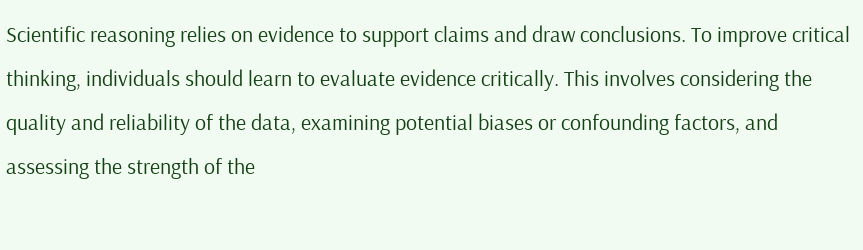Scientific reasoning relies on evidence to support claims and draw conclusions. To improve critical thinking, individuals should learn to evaluate evidence critically. This involves considering the quality and reliability of the data, examining potential biases or confounding factors, and assessing the strength of the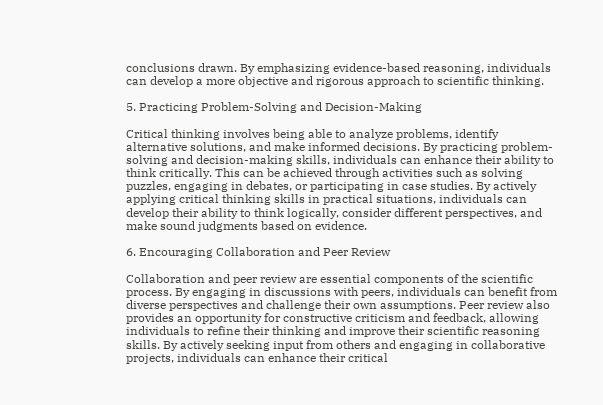conclusions drawn. By emphasizing evidence-based reasoning, individuals can develop a more objective and rigorous approach to scientific thinking.

5. Practicing Problem-Solving and Decision-Making

Critical thinking involves being able to analyze problems, identify alternative solutions, and make informed decisions. By practicing problem-solving and decision-making skills, individuals can enhance their ability to think critically. This can be achieved through activities such as solving puzzles, engaging in debates, or participating in case studies. By actively applying critical thinking skills in practical situations, individuals can develop their ability to think logically, consider different perspectives, and make sound judgments based on evidence.

6. Encouraging Collaboration and Peer Review

Collaboration and peer review are essential components of the scientific process. By engaging in discussions with peers, individuals can benefit from diverse perspectives and challenge their own assumptions. Peer review also provides an opportunity for constructive criticism and feedback, allowing individuals to refine their thinking and improve their scientific reasoning skills. By actively seeking input from others and engaging in collaborative projects, individuals can enhance their critical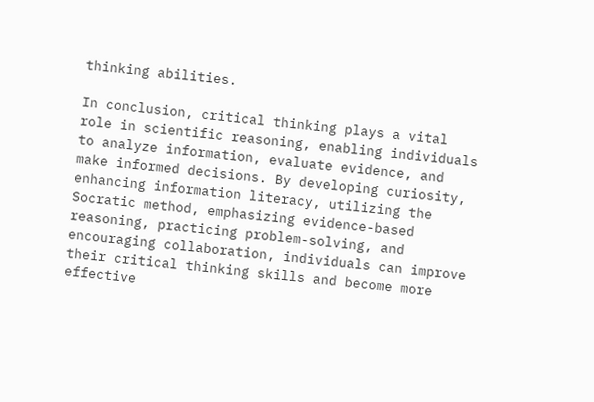thinking abilities.

In conclusion, critical thinking plays a vital role in scientific reasoning, enabling individuals to analyze information, evaluate evidence, and make informed decisions. By developing curiosity, enhancing information literacy, utilizing the Socratic method, emphasizing evidence-based reasoning, practicing problem-solving, and encouraging collaboration, individuals can improve their critical thinking skills and become more effective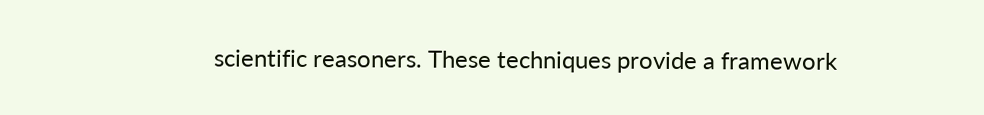scientific reasoners. These techniques provide a framework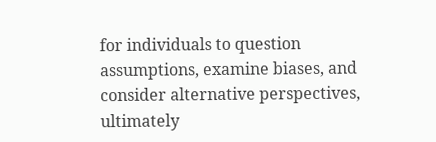for individuals to question assumptions, examine biases, and consider alternative perspectives, ultimately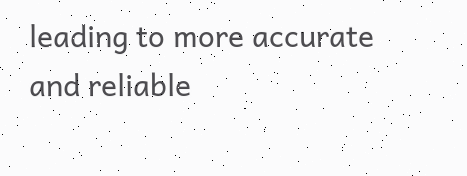leading to more accurate and reliable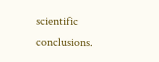scientific conclusions.